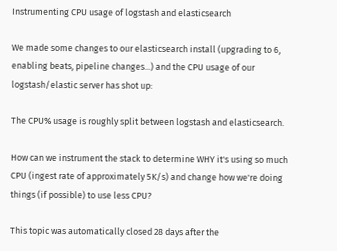Instrumenting CPU usage of logstash and elasticsearch

We made some changes to our elasticsearch install (upgrading to 6, enabling beats, pipeline changes...) and the CPU usage of our logstash/elastic server has shot up:

The CPU% usage is roughly split between logstash and elasticsearch.

How can we instrument the stack to determine WHY it's using so much CPU (ingest rate of approximately 5K/s) and change how we're doing things (if possible) to use less CPU?

This topic was automatically closed 28 days after the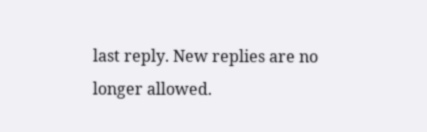last reply. New replies are no longer allowed.